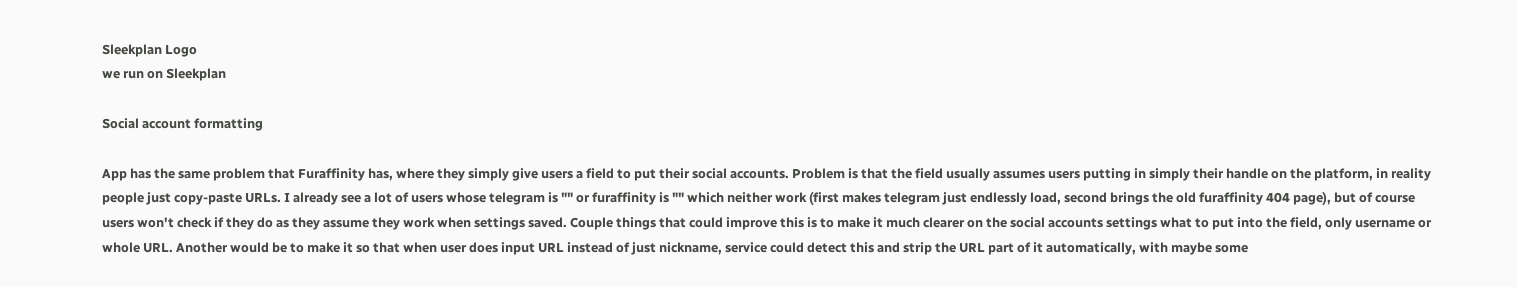Sleekplan Logo
we run on Sleekplan

Social account formatting

App has the same problem that Furaffinity has, where they simply give users a field to put their social accounts. Problem is that the field usually assumes users putting in simply their handle on the platform, in reality people just copy-paste URLs. I already see a lot of users whose telegram is "" or furaffinity is "" which neither work (first makes telegram just endlessly load, second brings the old furaffinity 404 page), but of course users won't check if they do as they assume they work when settings saved. Couple things that could improve this is to make it much clearer on the social accounts settings what to put into the field, only username or whole URL. Another would be to make it so that when user does input URL instead of just nickname, service could detect this and strip the URL part of it automatically, with maybe some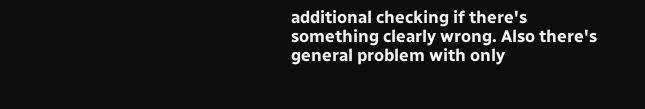additional checking if there's something clearly wrong. Also there's general problem with only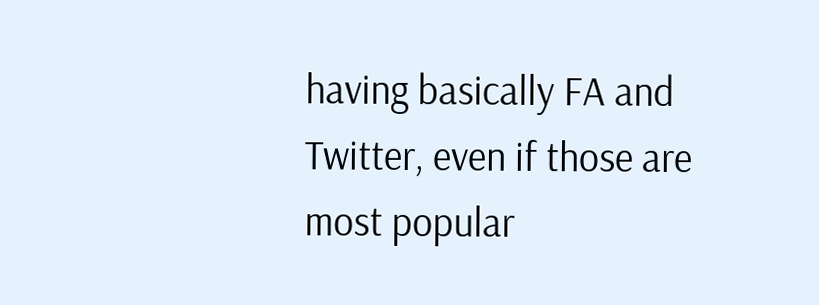having basically FA and Twitter, even if those are most popular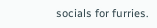socials for furries.